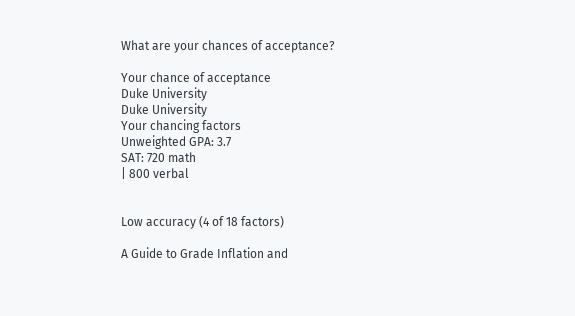What are your chances of acceptance?

Your chance of acceptance
Duke University
Duke University
Your chancing factors
Unweighted GPA: 3.7
SAT: 720 math
| 800 verbal


Low accuracy (4 of 18 factors)

A Guide to Grade Inflation and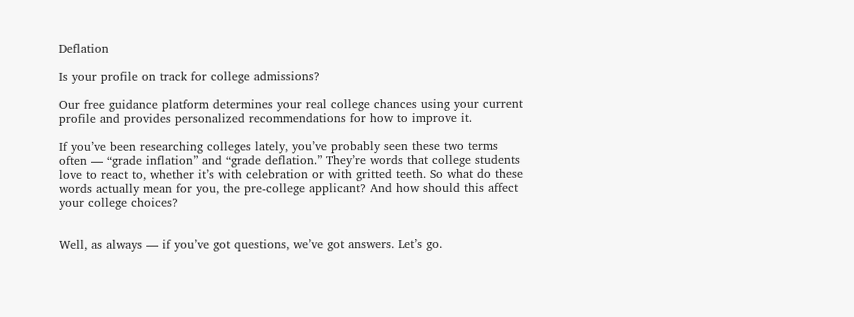Deflation

Is your profile on track for college admissions?

Our free guidance platform determines your real college chances using your current profile and provides personalized recommendations for how to improve it.

If you’ve been researching colleges lately, you’ve probably seen these two terms often — “grade inflation” and “grade deflation.” They’re words that college students love to react to, whether it’s with celebration or with gritted teeth. So what do these words actually mean for you, the pre-college applicant? And how should this affect your college choices?


Well, as always — if you’ve got questions, we’ve got answers. Let’s go.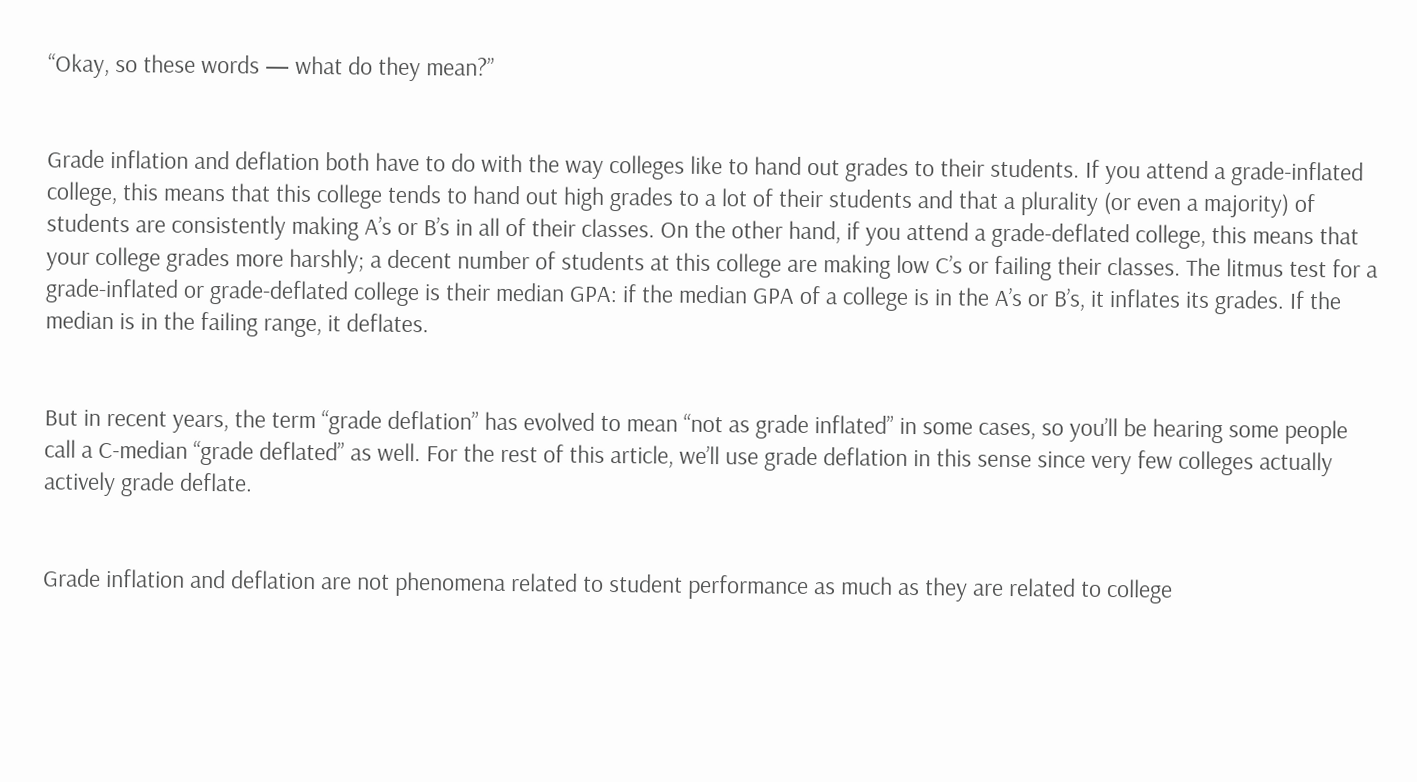“Okay, so these words — what do they mean?”


Grade inflation and deflation both have to do with the way colleges like to hand out grades to their students. If you attend a grade-inflated college, this means that this college tends to hand out high grades to a lot of their students and that a plurality (or even a majority) of students are consistently making A’s or B’s in all of their classes. On the other hand, if you attend a grade-deflated college, this means that your college grades more harshly; a decent number of students at this college are making low C’s or failing their classes. The litmus test for a grade-inflated or grade-deflated college is their median GPA: if the median GPA of a college is in the A’s or B’s, it inflates its grades. If the median is in the failing range, it deflates.


But in recent years, the term “grade deflation” has evolved to mean “not as grade inflated” in some cases, so you’ll be hearing some people call a C-median “grade deflated” as well. For the rest of this article, we’ll use grade deflation in this sense since very few colleges actually actively grade deflate.


Grade inflation and deflation are not phenomena related to student performance as much as they are related to college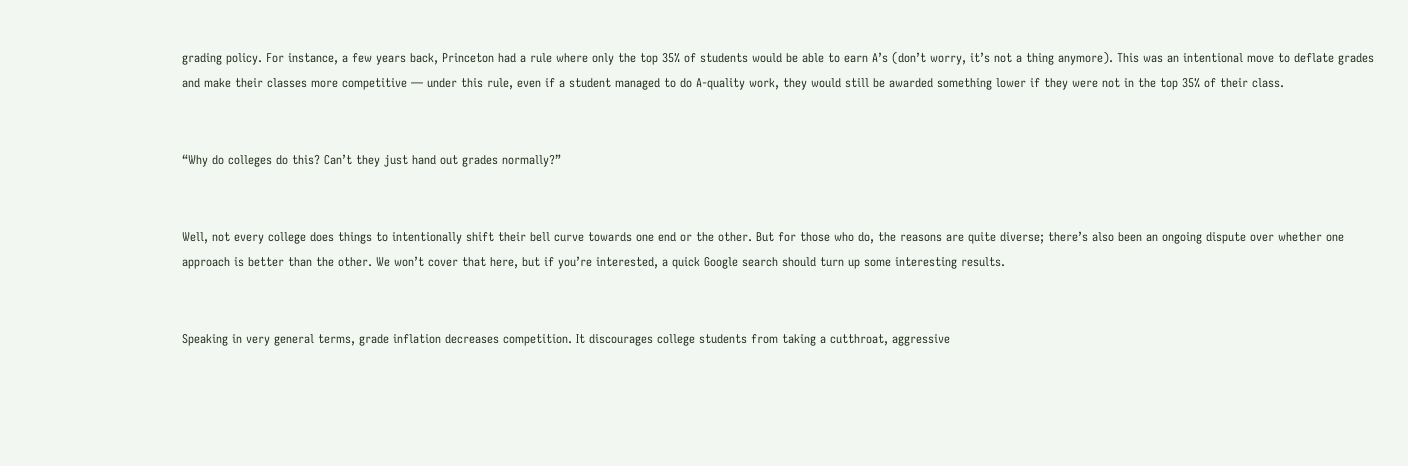grading policy. For instance, a few years back, Princeton had a rule where only the top 35% of students would be able to earn A’s (don’t worry, it’s not a thing anymore). This was an intentional move to deflate grades and make their classes more competitive — under this rule, even if a student managed to do A-quality work, they would still be awarded something lower if they were not in the top 35% of their class.


“Why do colleges do this? Can’t they just hand out grades normally?”


Well, not every college does things to intentionally shift their bell curve towards one end or the other. But for those who do, the reasons are quite diverse; there’s also been an ongoing dispute over whether one approach is better than the other. We won’t cover that here, but if you’re interested, a quick Google search should turn up some interesting results.


Speaking in very general terms, grade inflation decreases competition. It discourages college students from taking a cutthroat, aggressive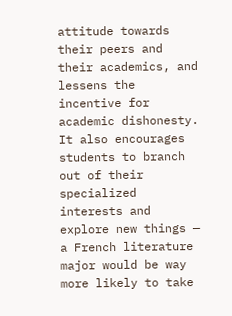attitude towards their peers and their academics, and lessens the incentive for academic dishonesty. It also encourages students to branch out of their specialized interests and explore new things — a French literature major would be way more likely to take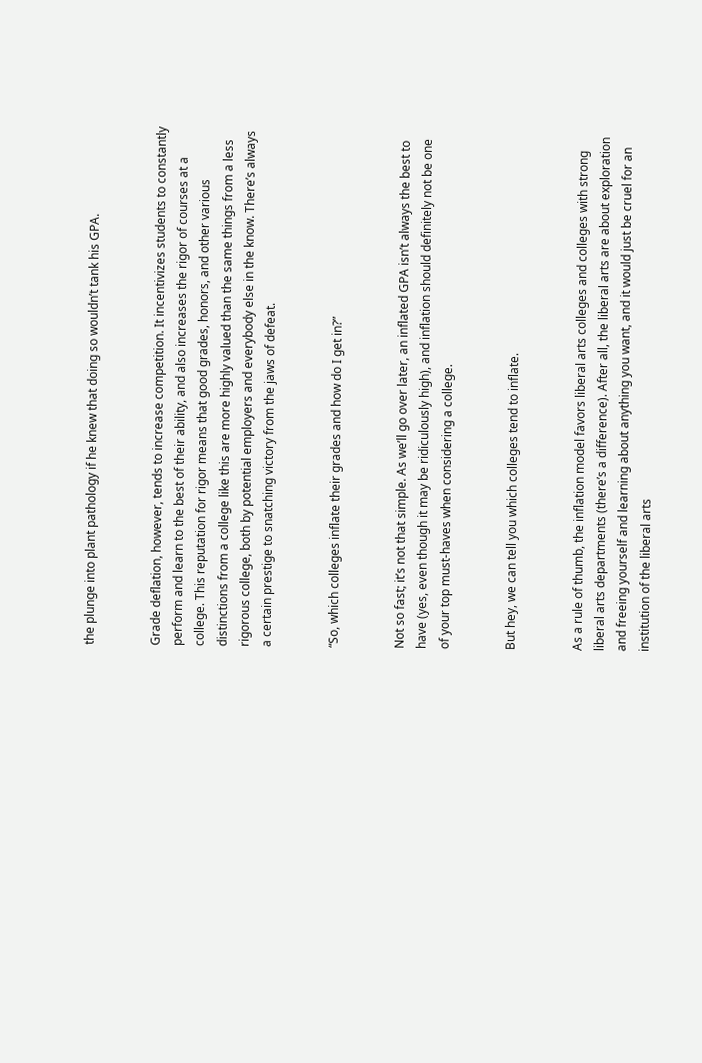the plunge into plant pathology if he knew that doing so wouldn’t tank his GPA.


Grade deflation, however, tends to increase competition. It incentivizes students to constantly perform and learn to the best of their ability, and also increases the rigor of courses at a college. This reputation for rigor means that good grades, honors, and other various distinctions from a college like this are more highly valued than the same things from a less rigorous college, both by potential employers and everybody else in the know. There’s always a certain prestige to snatching victory from the jaws of defeat.


“So, which colleges inflate their grades and how do I get in?”


Not so fast; it’s not that simple. As we’ll go over later, an inflated GPA isn’t always the best to have (yes, even though it may be ridiculously high), and inflation should definitely not be one of your top must-haves when considering a college.


But hey, we can tell you which colleges tend to inflate.


As a rule of thumb, the inflation model favors liberal arts colleges and colleges with strong liberal arts departments (there’s a difference). After all, the liberal arts are about exploration and freeing yourself and learning about anything you want, and it would just be cruel for an institution of the liberal arts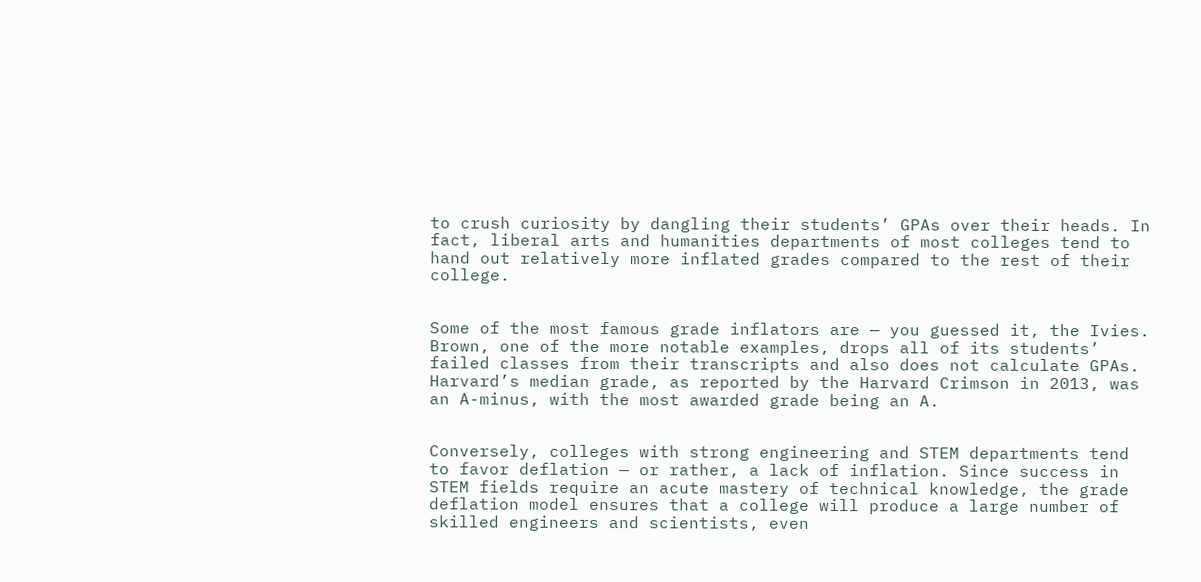to crush curiosity by dangling their students’ GPAs over their heads. In fact, liberal arts and humanities departments of most colleges tend to hand out relatively more inflated grades compared to the rest of their college.


Some of the most famous grade inflators are — you guessed it, the Ivies. Brown, one of the more notable examples, drops all of its students’ failed classes from their transcripts and also does not calculate GPAs. Harvard’s median grade, as reported by the Harvard Crimson in 2013, was an A-minus, with the most awarded grade being an A.


Conversely, colleges with strong engineering and STEM departments tend to favor deflation — or rather, a lack of inflation. Since success in STEM fields require an acute mastery of technical knowledge, the grade deflation model ensures that a college will produce a large number of skilled engineers and scientists, even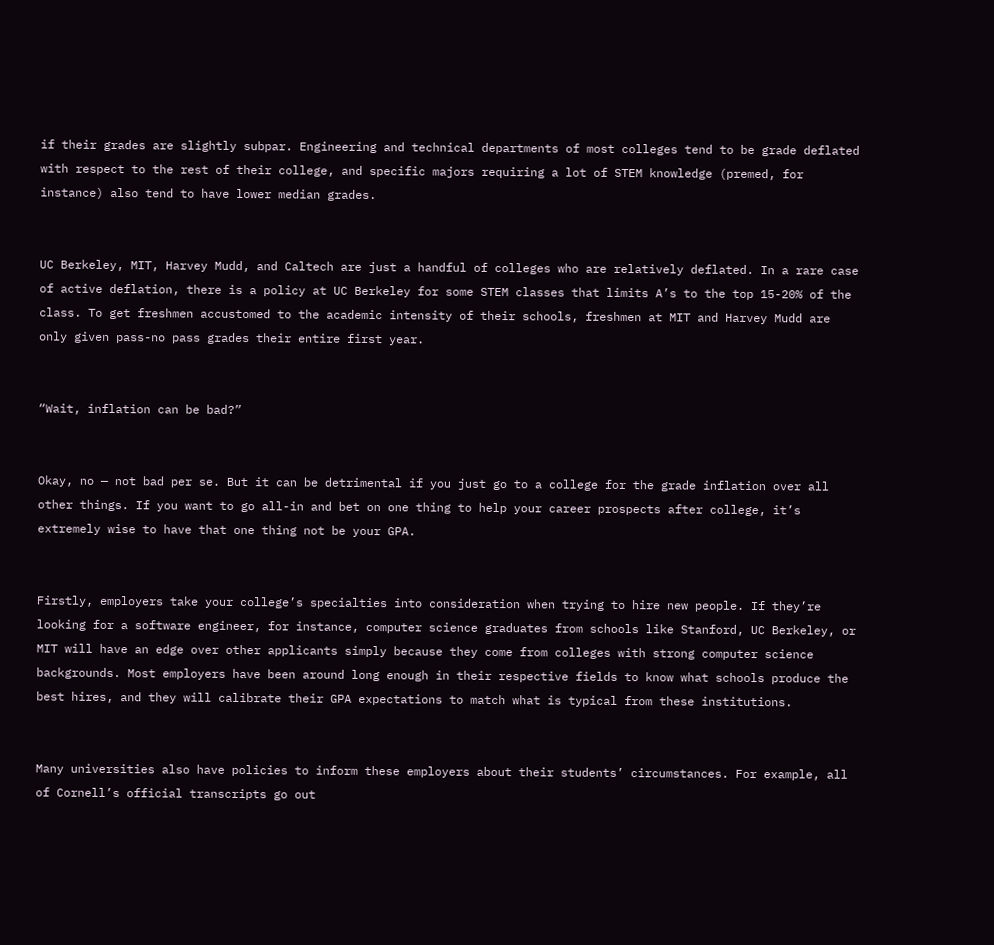if their grades are slightly subpar. Engineering and technical departments of most colleges tend to be grade deflated with respect to the rest of their college, and specific majors requiring a lot of STEM knowledge (premed, for instance) also tend to have lower median grades.


UC Berkeley, MIT, Harvey Mudd, and Caltech are just a handful of colleges who are relatively deflated. In a rare case of active deflation, there is a policy at UC Berkeley for some STEM classes that limits A’s to the top 15-20% of the class. To get freshmen accustomed to the academic intensity of their schools, freshmen at MIT and Harvey Mudd are only given pass-no pass grades their entire first year.


“Wait, inflation can be bad?”


Okay, no — not bad per se. But it can be detrimental if you just go to a college for the grade inflation over all other things. If you want to go all-in and bet on one thing to help your career prospects after college, it’s extremely wise to have that one thing not be your GPA.


Firstly, employers take your college’s specialties into consideration when trying to hire new people. If they’re looking for a software engineer, for instance, computer science graduates from schools like Stanford, UC Berkeley, or MIT will have an edge over other applicants simply because they come from colleges with strong computer science backgrounds. Most employers have been around long enough in their respective fields to know what schools produce the best hires, and they will calibrate their GPA expectations to match what is typical from these institutions.


Many universities also have policies to inform these employers about their students’ circumstances. For example, all of Cornell’s official transcripts go out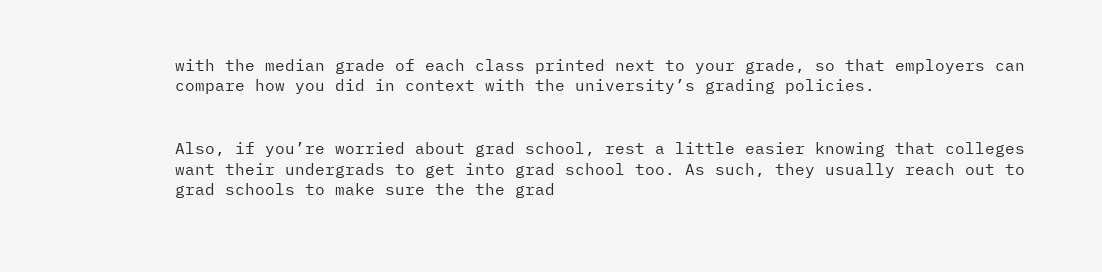with the median grade of each class printed next to your grade, so that employers can compare how you did in context with the university’s grading policies.


Also, if you’re worried about grad school, rest a little easier knowing that colleges want their undergrads to get into grad school too. As such, they usually reach out to grad schools to make sure the the grad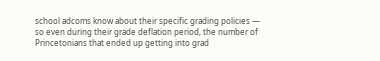school adcoms know about their specific grading policies — so even during their grade deflation period, the number of Princetonians that ended up getting into grad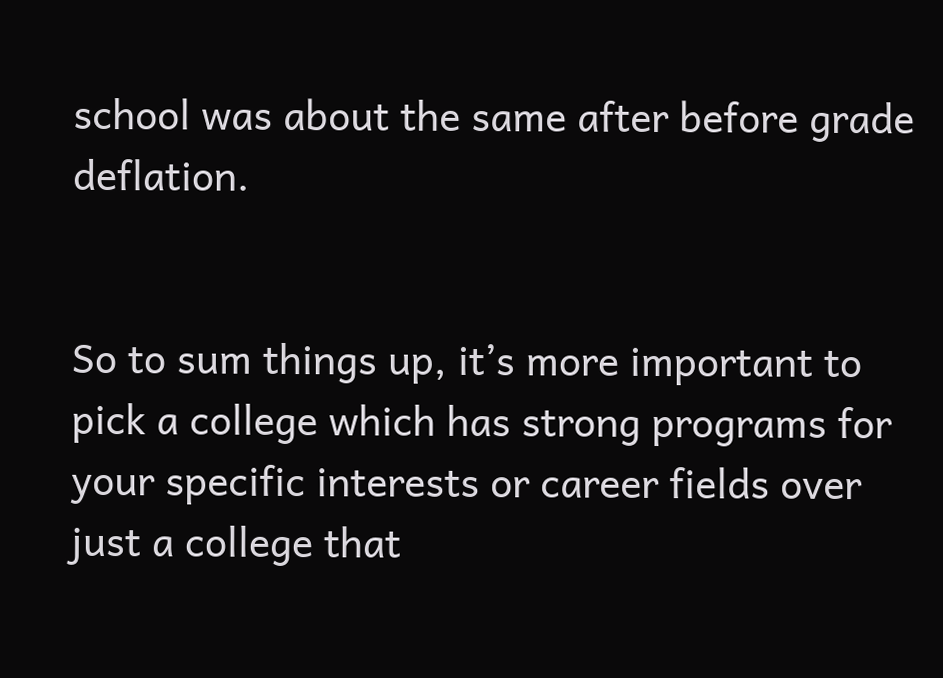school was about the same after before grade deflation.


So to sum things up, it’s more important to pick a college which has strong programs for your specific interests or career fields over just a college that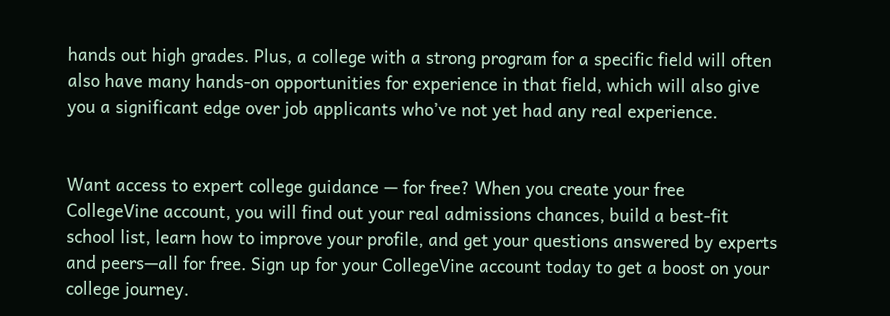hands out high grades. Plus, a college with a strong program for a specific field will often also have many hands-on opportunities for experience in that field, which will also give you a significant edge over job applicants who’ve not yet had any real experience.


Want access to expert college guidance — for free? When you create your free CollegeVine account, you will find out your real admissions chances, build a best-fit school list, learn how to improve your profile, and get your questions answered by experts and peers—all for free. Sign up for your CollegeVine account today to get a boost on your college journey.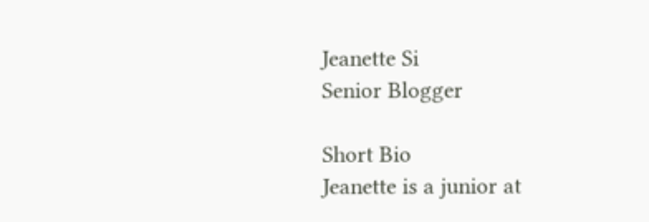Jeanette Si
Senior Blogger

Short Bio
Jeanette is a junior at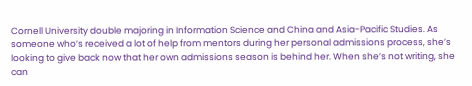Cornell University double majoring in Information Science and China and Asia-Pacific Studies. As someone who’s received a lot of help from mentors during her personal admissions process, she’s looking to give back now that her own admissions season is behind her. When she’s not writing, she can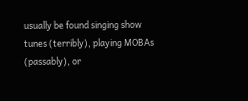usually be found singing show tunes (terribly), playing MOBAs (passably), or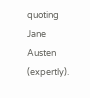quoting Jane Austen (expertly).